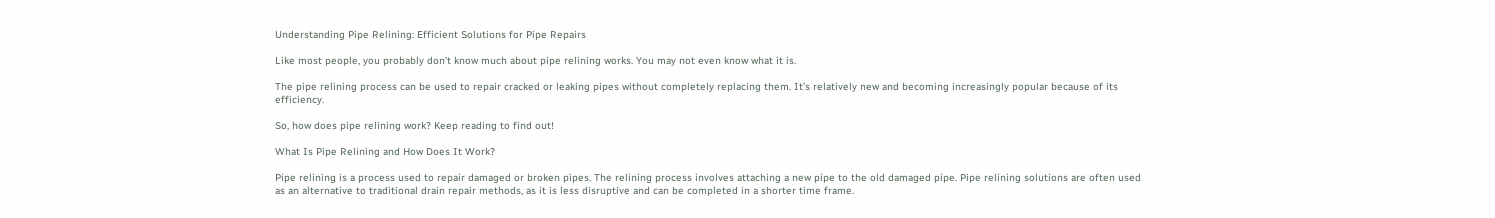Understanding Pipe Relining: Efficient Solutions for Pipe Repairs

Like most people, you probably don’t know much about pipe relining works. You may not even know what it is.

The pipe relining process can be used to repair cracked or leaking pipes without completely replacing them. It’s relatively new and becoming increasingly popular because of its efficiency.

So, how does pipe relining work? Keep reading to find out!

What Is Pipe Relining and How Does It Work?

Pipe relining is a process used to repair damaged or broken pipes. The relining process involves attaching a new pipe to the old damaged pipe. Pipe relining solutions are often used as an alternative to traditional drain repair methods, as it is less disruptive and can be completed in a shorter time frame.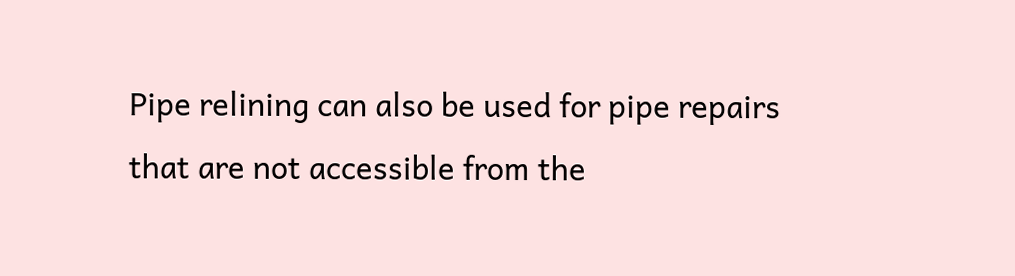Pipe relining can also be used for pipe repairs that are not accessible from the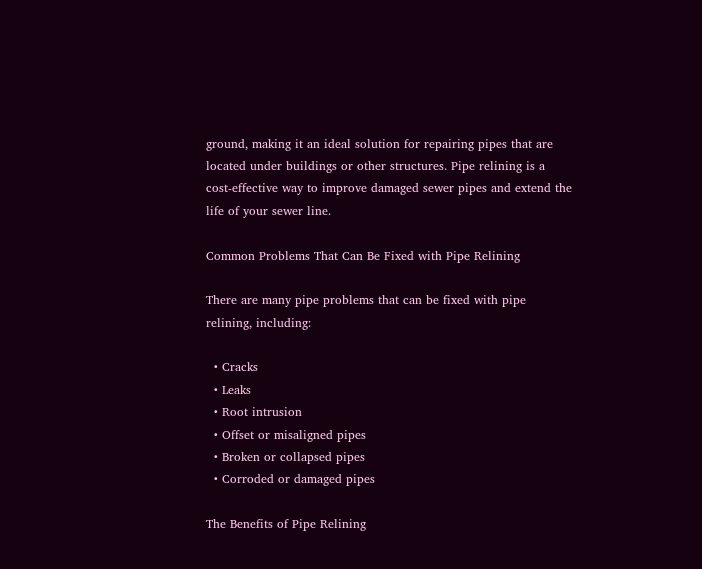ground, making it an ideal solution for repairing pipes that are located under buildings or other structures. Pipe relining is a cost-effective way to improve damaged sewer pipes and extend the life of your sewer line.

Common Problems That Can Be Fixed with Pipe Relining

There are many pipe problems that can be fixed with pipe relining, including:

  • Cracks
  • Leaks
  • Root intrusion
  • Offset or misaligned pipes
  • Broken or collapsed pipes
  • Corroded or damaged pipes

The Benefits of Pipe Relining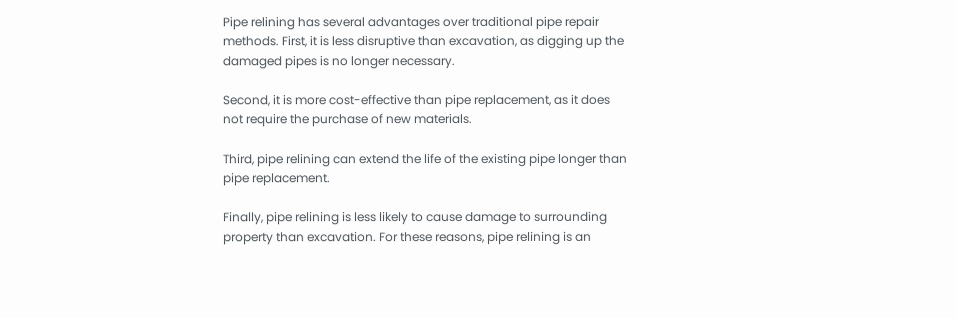Pipe relining has several advantages over traditional pipe repair methods. First, it is less disruptive than excavation, as digging up the damaged pipes is no longer necessary.

Second, it is more cost-effective than pipe replacement, as it does not require the purchase of new materials.

Third, pipe relining can extend the life of the existing pipe longer than pipe replacement.

Finally, pipe relining is less likely to cause damage to surrounding property than excavation. For these reasons, pipe relining is an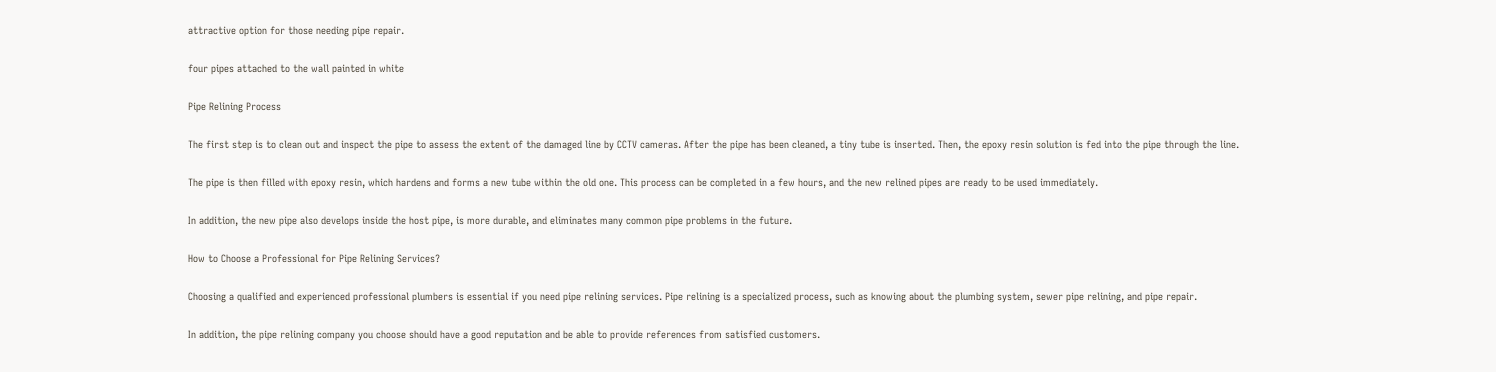attractive option for those needing pipe repair.

four pipes attached to the wall painted in white

Pipe Relining Process

The first step is to clean out and inspect the pipe to assess the extent of the damaged line by CCTV cameras. After the pipe has been cleaned, a tiny tube is inserted. Then, the epoxy resin solution is fed into the pipe through the line.

The pipe is then filled with epoxy resin, which hardens and forms a new tube within the old one. This process can be completed in a few hours, and the new relined pipes are ready to be used immediately.

In addition, the new pipe also develops inside the host pipe, is more durable, and eliminates many common pipe problems in the future.

How to Choose a Professional for Pipe Relining Services?

Choosing a qualified and experienced professional plumbers is essential if you need pipe relining services. Pipe relining is a specialized process, such as knowing about the plumbing system, sewer pipe relining, and pipe repair.

In addition, the pipe relining company you choose should have a good reputation and be able to provide references from satisfied customers.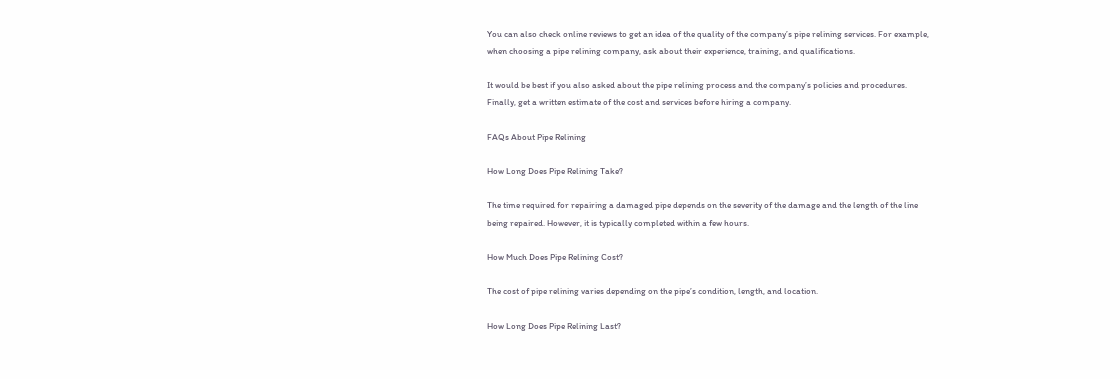You can also check online reviews to get an idea of the quality of the company’s pipe relining services. For example, when choosing a pipe relining company, ask about their experience, training, and qualifications.

It would be best if you also asked about the pipe relining process and the company’s policies and procedures. Finally, get a written estimate of the cost and services before hiring a company.

FAQs About Pipe Relining

How Long Does Pipe Relining Take?

The time required for repairing a damaged pipe depends on the severity of the damage and the length of the line being repaired. However, it is typically completed within a few hours.

How Much Does Pipe Relining Cost?

The cost of pipe relining varies depending on the pipe’s condition, length, and location.

How Long Does Pipe Relining Last?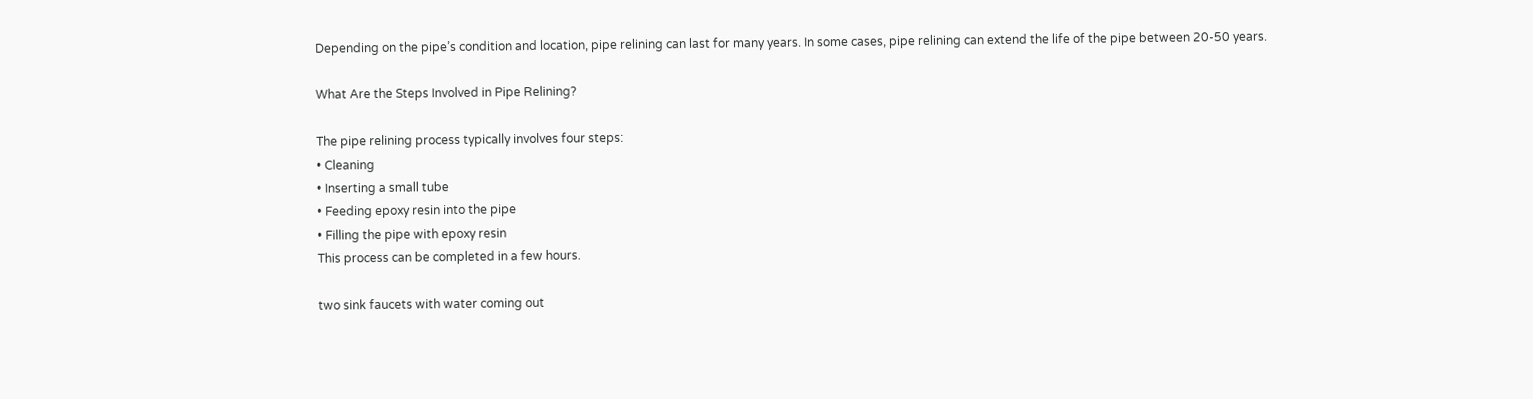Depending on the pipe’s condition and location, pipe relining can last for many years. In some cases, pipe relining can extend the life of the pipe between 20-50 years.

What Are the Steps Involved in Pipe Relining?

The pipe relining process typically involves four steps:
• Cleaning
• Inserting a small tube
• Feeding epoxy resin into the pipe
• Filling the pipe with epoxy resin
This process can be completed in a few hours.

two sink faucets with water coming out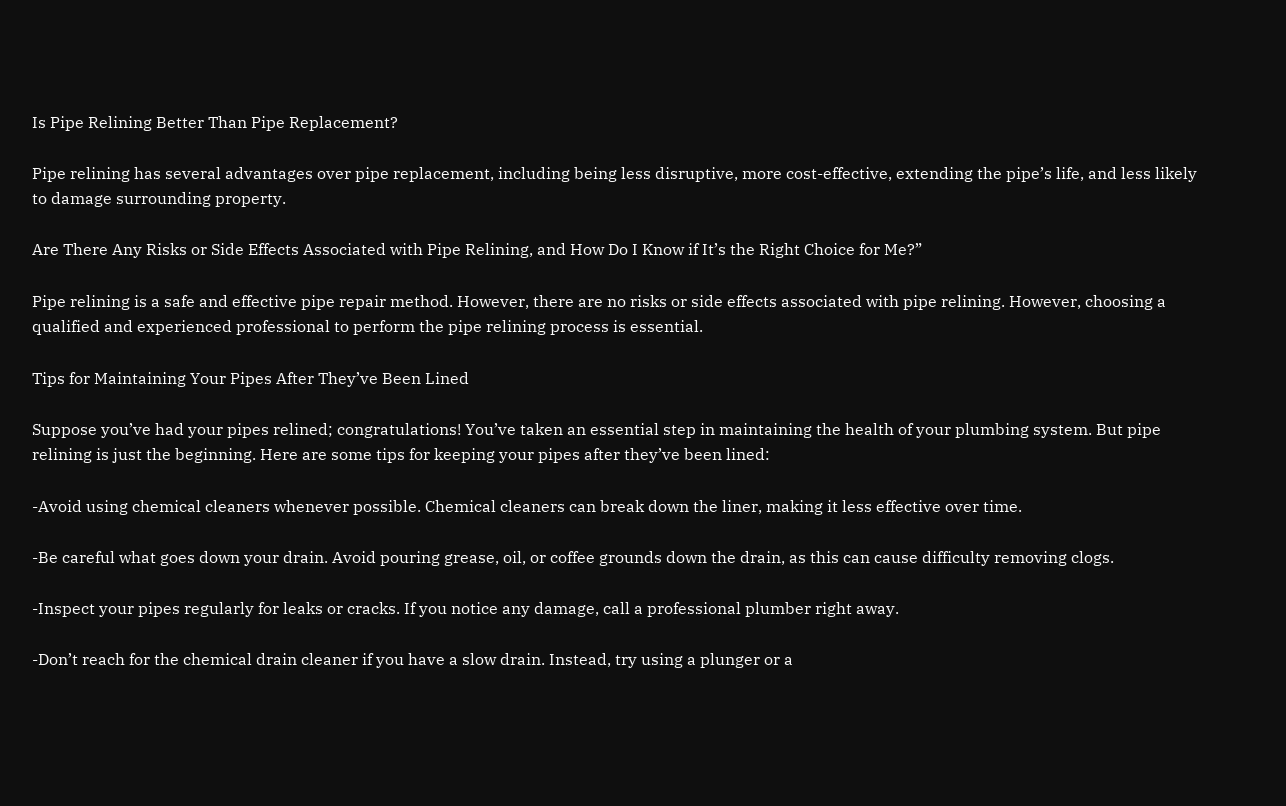Is Pipe Relining Better Than Pipe Replacement?

Pipe relining has several advantages over pipe replacement, including being less disruptive, more cost-effective, extending the pipe’s life, and less likely to damage surrounding property.

Are There Any Risks or Side Effects Associated with Pipe Relining, and How Do I Know if It’s the Right Choice for Me?”

Pipe relining is a safe and effective pipe repair method. However, there are no risks or side effects associated with pipe relining. However, choosing a qualified and experienced professional to perform the pipe relining process is essential.

Tips for Maintaining Your Pipes After They’ve Been Lined

Suppose you’ve had your pipes relined; congratulations! You’ve taken an essential step in maintaining the health of your plumbing system. But pipe relining is just the beginning. Here are some tips for keeping your pipes after they’ve been lined:

-Avoid using chemical cleaners whenever possible. Chemical cleaners can break down the liner, making it less effective over time.

-Be careful what goes down your drain. Avoid pouring grease, oil, or coffee grounds down the drain, as this can cause difficulty removing clogs.

-Inspect your pipes regularly for leaks or cracks. If you notice any damage, call a professional plumber right away.

-Don’t reach for the chemical drain cleaner if you have a slow drain. Instead, try using a plunger or a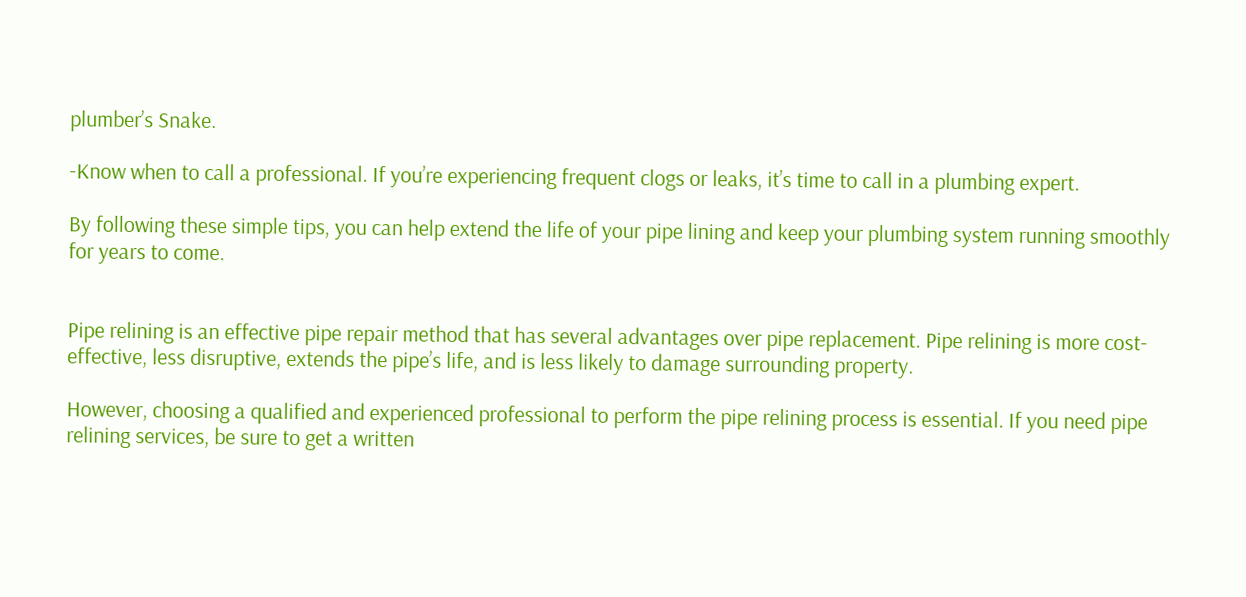plumber’s Snake.

-Know when to call a professional. If you’re experiencing frequent clogs or leaks, it’s time to call in a plumbing expert.

By following these simple tips, you can help extend the life of your pipe lining and keep your plumbing system running smoothly for years to come.


Pipe relining is an effective pipe repair method that has several advantages over pipe replacement. Pipe relining is more cost-effective, less disruptive, extends the pipe’s life, and is less likely to damage surrounding property.

However, choosing a qualified and experienced professional to perform the pipe relining process is essential. If you need pipe relining services, be sure to get a written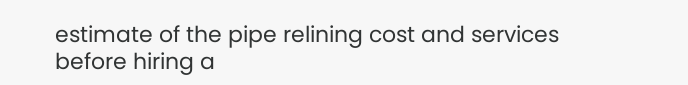estimate of the pipe relining cost and services before hiring a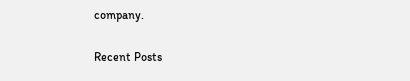company.

Recent Posts